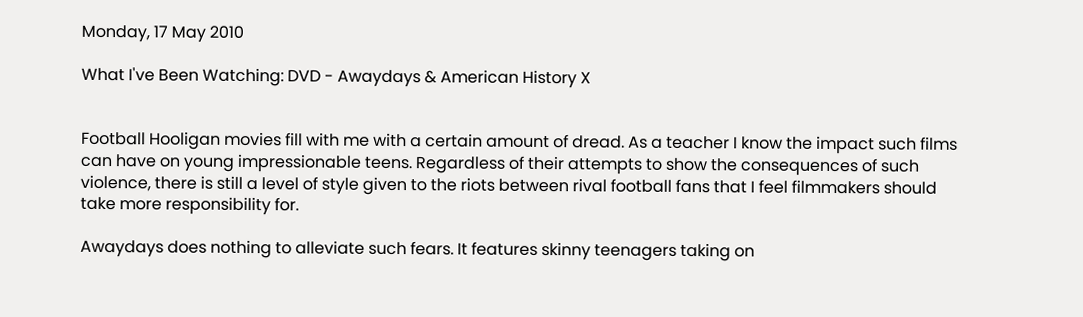Monday, 17 May 2010

What I've Been Watching: DVD - Awaydays & American History X


Football Hooligan movies fill with me with a certain amount of dread. As a teacher I know the impact such films can have on young impressionable teens. Regardless of their attempts to show the consequences of such violence, there is still a level of style given to the riots between rival football fans that I feel filmmakers should take more responsibility for.

Awaydays does nothing to alleviate such fears. It features skinny teenagers taking on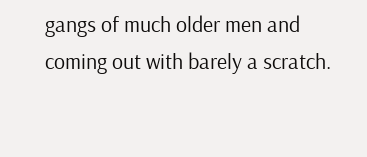gangs of much older men and coming out with barely a scratch.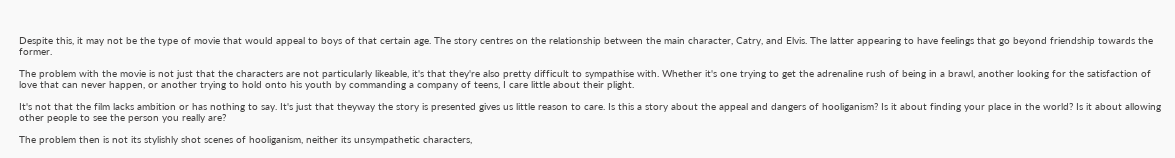Despite this, it may not be the type of movie that would appeal to boys of that certain age. The story centres on the relationship between the main character, Catry, and Elvis. The latter appearing to have feelings that go beyond friendship towards the former.

The problem with the movie is not just that the characters are not particularly likeable, it's that they're also pretty difficult to sympathise with. Whether it's one trying to get the adrenaline rush of being in a brawl, another looking for the satisfaction of love that can never happen, or another trying to hold onto his youth by commanding a company of teens, I care little about their plight.

It's not that the film lacks ambition or has nothing to say. It's just that theyway the story is presented gives us little reason to care. Is this a story about the appeal and dangers of hooliganism? Is it about finding your place in the world? Is it about allowing other people to see the person you really are?

The problem then is not its stylishly shot scenes of hooliganism, neither its unsympathetic characters,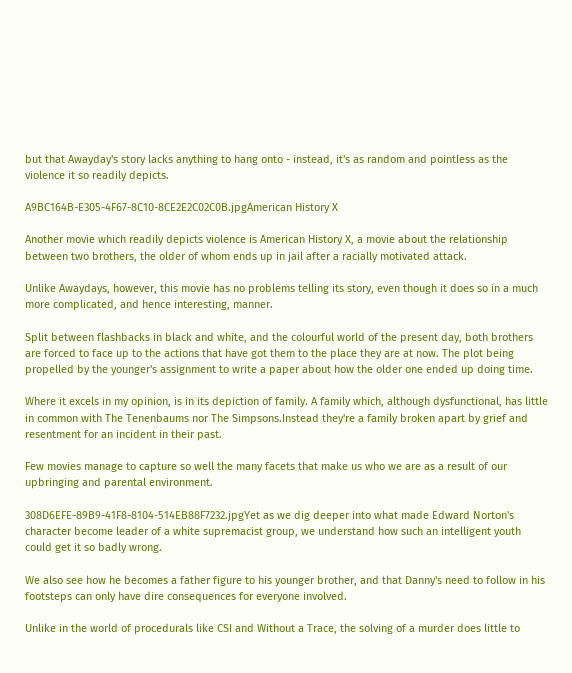but that Awayday's story lacks anything to hang onto - instead, it's as random and pointless as the violence it so readily depicts.

A9BC164B-E305-4F67-8C10-8CE2E2C02C0B.jpgAmerican History X

Another movie which readily depicts violence is American History X, a movie about the relationship between two brothers, the older of whom ends up in jail after a racially motivated attack.

Unlike Awaydays, however, this movie has no problems telling its story, even though it does so in a much more complicated, and hence interesting, manner.

Split between flashbacks in black and white, and the colourful world of the present day, both brothers are forced to face up to the actions that have got them to the place they are at now. The plot being propelled by the younger's assignment to write a paper about how the older one ended up doing time.

Where it excels in my opinion, is in its depiction of family. A family which, although dysfunctional, has little in common with The Tenenbaums nor The Simpsons.Instead they're a family broken apart by grief and resentment for an incident in their past.

Few movies manage to capture so well the many facets that make us who we are as a result of our upbringing and parental environment.

308D6EFE-89B9-41F8-8104-514EB88F7232.jpgYet as we dig deeper into what made Edward Norton's character become leader of a white supremacist group, we understand how such an intelligent youth could get it so badly wrong.

We also see how he becomes a father figure to his younger brother, and that Danny's need to follow in his footsteps can only have dire consequences for everyone involved.

Unlike in the world of procedurals like CSI and Without a Trace, the solving of a murder does little to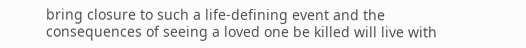bring closure to such a life-defining event and the consequences of seeing a loved one be killed will live with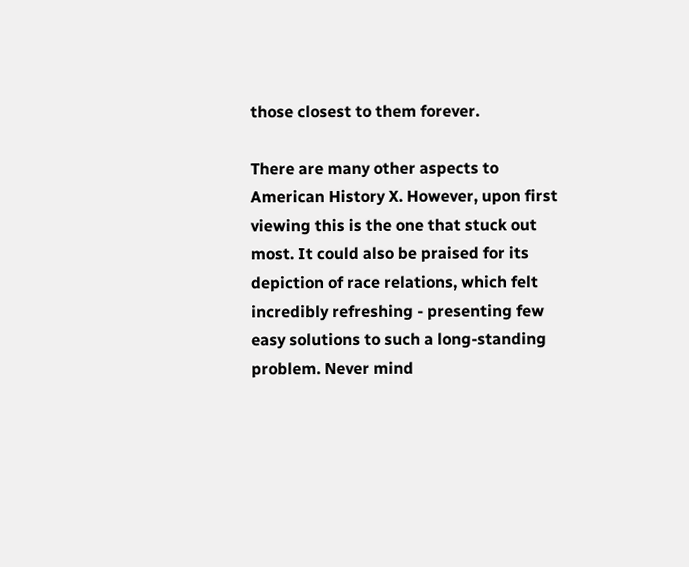those closest to them forever.

There are many other aspects to American History X. However, upon first viewing this is the one that stuck out most. It could also be praised for its depiction of race relations, which felt incredibly refreshing - presenting few easy solutions to such a long-standing problem. Never mind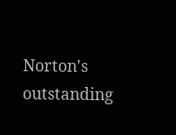Norton's outstanding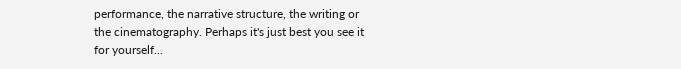performance, the narrative structure, the writing or the cinematography. Perhaps it's just best you see it for yourself...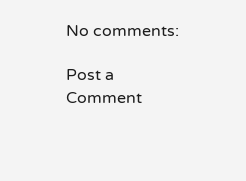No comments:

Post a Comment